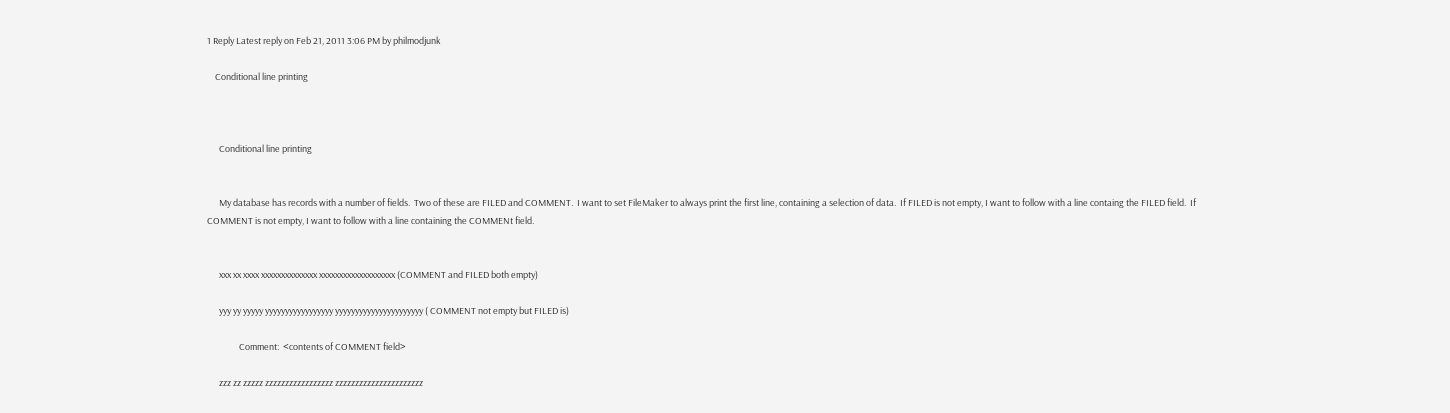1 Reply Latest reply on Feb 21, 2011 3:06 PM by philmodjunk

    Conditional line printing



      Conditional line printing


      My database has records with a number of fields.  Two of these are FILED and COMMENT.  I want to set FileMaker to always print the first line, containing a selection of data.  If FILED is not empty, I want to follow with a line containg the FILED field.  If COMMENT is not empty, I want to follow with a line containing the COMMENt field.


      xxx xx xxxx xxxxxxxxxxxxxx xxxxxxxxxxxxxxxxxxx (COMMENT and FILED both empty)

      yyy yy yyyyy yyyyyyyyyyyyyyyyy yyyyyyyyyyyyyyyyyyyyyy ( COMMENT not empty but FILED is)

                Comment:  <contents of COMMENT field>

      zzz zz zzzzz zzzzzzzzzzzzzzzzz zzzzzzzzzzzzzzzzzzzzzz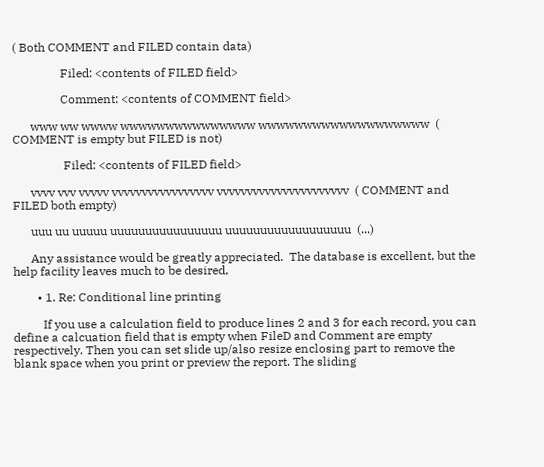( Both COMMENT and FILED contain data)

                Filed: <contents of FILED field>

                Comment: <contents of COMMENT field>

      www ww wwww wwwwwwwwwwwwwww wwwwwwwwwwwwwwwwwww  ( COMMENT is empty but FILED is not)

                 Filed: <contents of FILED field>

      vvvv vvv vvvvv vvvvvvvvvvvvvvvvv vvvvvvvvvvvvvvvvvvvvvv  ( COMMENT and FILED both empty)

      uuu uu uuuuu uuuuuuuuuuuuuuuu uuuuuuuuuuuuuuuuuu  (...)

      Any assistance would be greatly appreciated.  The database is excellent, but the help facility leaves much to be desired,

        • 1. Re: Conditional line printing

          If you use a calculation field to produce lines 2 and 3 for each record, you can define a calcuation field that is empty when FileD and Comment are empty respectively. Then you can set slide up/also resize enclosing part to remove the blank space when you print or preview the report. The sliding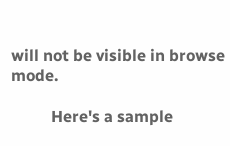will not be visible in browse mode.

          Here's a sample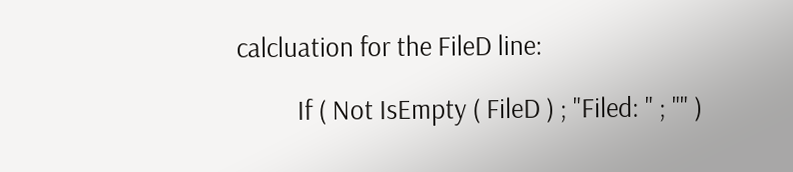calcluation for the FileD line:

          If ( Not IsEmpty ( FileD ) ; "Filed: " ; "" )